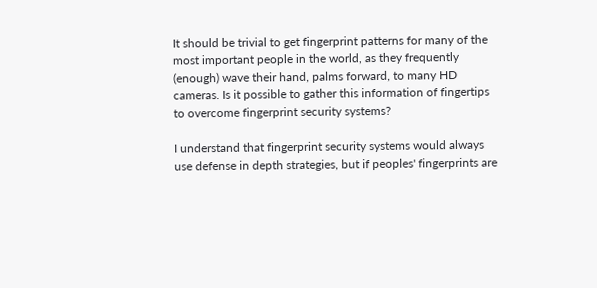It should be trivial to get fingerprint patterns for many of the most important people in the world, as they frequently (enough) wave their hand, palms forward, to many HD cameras. Is it possible to gather this information of fingertips to overcome fingerprint security systems?

I understand that fingerprint security systems would always use defense in depth strategies, but if peoples' fingerprints are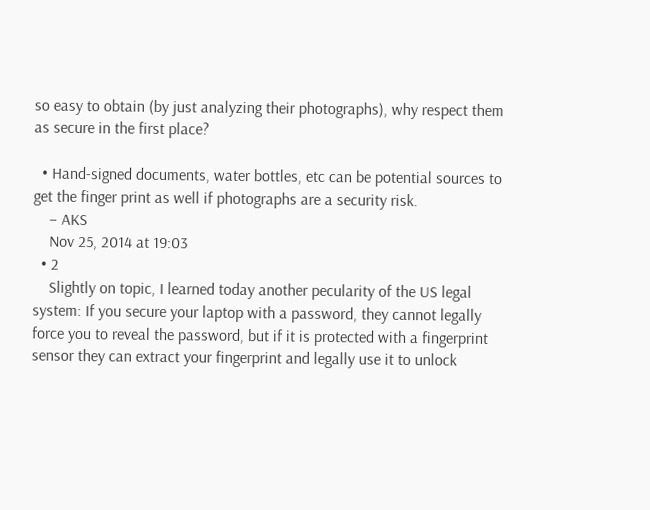so easy to obtain (by just analyzing their photographs), why respect them as secure in the first place?

  • Hand-signed documents, water bottles, etc can be potential sources to get the finger print as well if photographs are a security risk.
    – AKS
    Nov 25, 2014 at 19:03
  • 2
    Slightly on topic, I learned today another pecularity of the US legal system: If you secure your laptop with a password, they cannot legally force you to reveal the password, but if it is protected with a fingerprint sensor they can extract your fingerprint and legally use it to unlock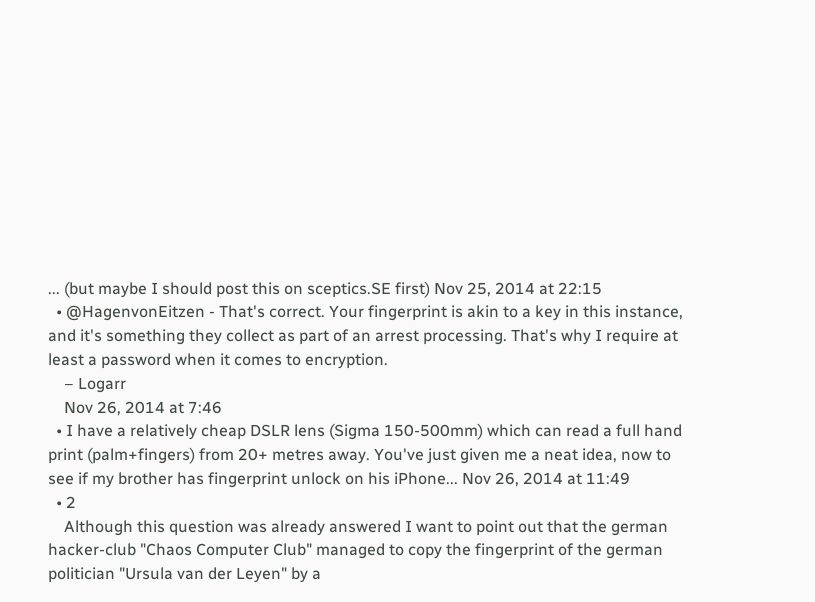... (but maybe I should post this on sceptics.SE first) Nov 25, 2014 at 22:15
  • @HagenvonEitzen - That's correct. Your fingerprint is akin to a key in this instance, and it's something they collect as part of an arrest processing. That's why I require at least a password when it comes to encryption.
    – Logarr
    Nov 26, 2014 at 7:46
  • I have a relatively cheap DSLR lens (Sigma 150-500mm) which can read a full hand print (palm+fingers) from 20+ metres away. You've just given me a neat idea, now to see if my brother has fingerprint unlock on his iPhone... Nov 26, 2014 at 11:49
  • 2
    Although this question was already answered I want to point out that the german hacker-club "Chaos Computer Club" managed to copy the fingerprint of the german politician "Ursula van der Leyen" by a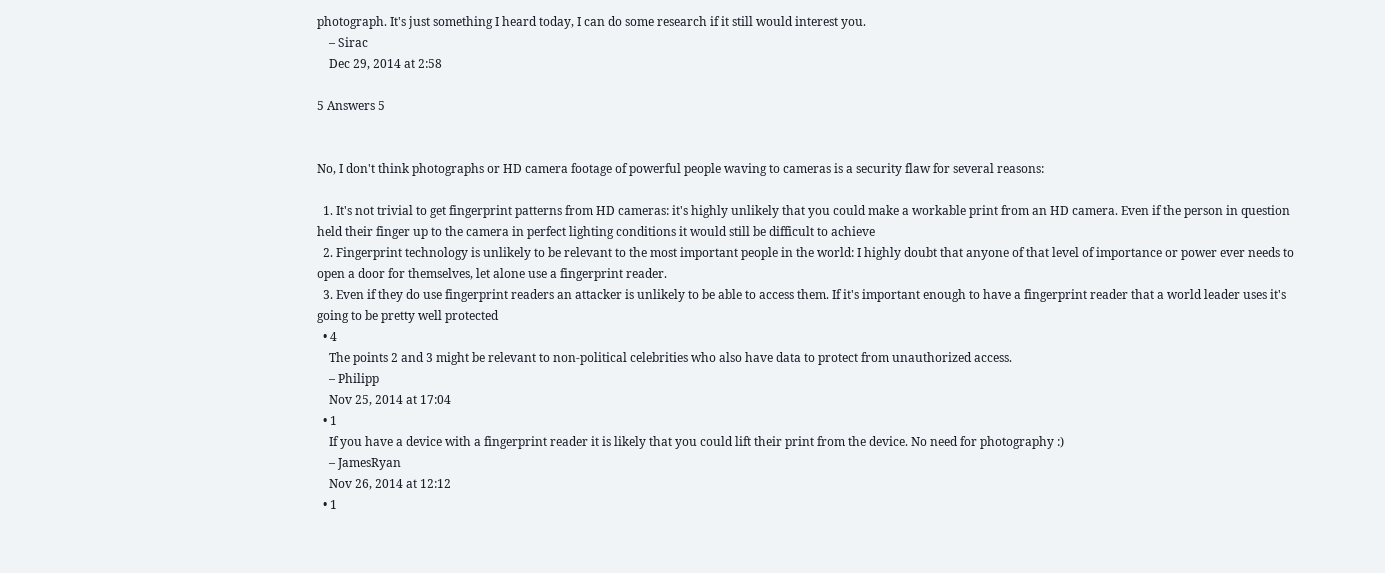photograph. It's just something I heard today, I can do some research if it still would interest you.
    – Sirac
    Dec 29, 2014 at 2:58

5 Answers 5


No, I don't think photographs or HD camera footage of powerful people waving to cameras is a security flaw for several reasons:

  1. It's not trivial to get fingerprint patterns from HD cameras: it's highly unlikely that you could make a workable print from an HD camera. Even if the person in question held their finger up to the camera in perfect lighting conditions it would still be difficult to achieve
  2. Fingerprint technology is unlikely to be relevant to the most important people in the world: I highly doubt that anyone of that level of importance or power ever needs to open a door for themselves, let alone use a fingerprint reader.
  3. Even if they do use fingerprint readers an attacker is unlikely to be able to access them. If it's important enough to have a fingerprint reader that a world leader uses it's going to be pretty well protected
  • 4
    The points 2 and 3 might be relevant to non-political celebrities who also have data to protect from unauthorized access.
    – Philipp
    Nov 25, 2014 at 17:04
  • 1
    If you have a device with a fingerprint reader it is likely that you could lift their print from the device. No need for photography :)
    – JamesRyan
    Nov 26, 2014 at 12:12
  • 1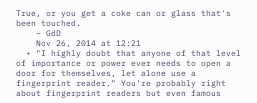True, or you get a coke can or glass that's been touched.
    – GdD
    Nov 26, 2014 at 12:21
  • "I highly doubt that anyone of that level of importance or power ever needs to open a door for themselves, let alone use a fingerprint reader." You're probably right about fingerprint readers but even famous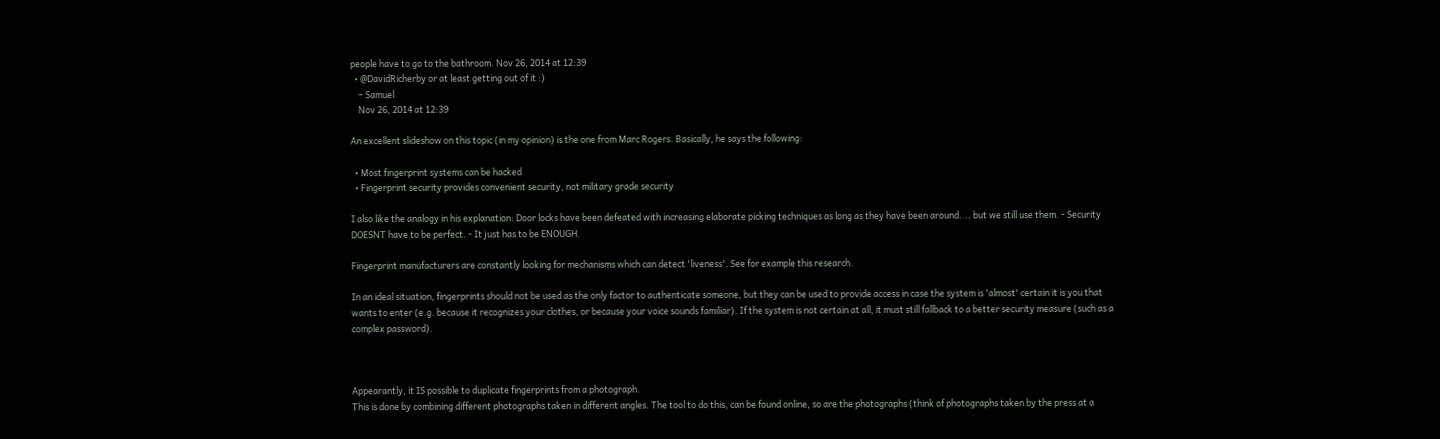people have to go to the bathroom. Nov 26, 2014 at 12:39
  • @DavidRicherby or at least getting out of it :)
    – Samuel
    Nov 26, 2014 at 12:39

An excellent slideshow on this topic (in my opinion) is the one from Marc Rogers. Basically, he says the following:

  • Most fingerprint systems can be hacked
  • Fingerprint security provides convenient security, not military grade security

I also like the analogy in his explanation: Door locks have been defeated with increasing elaborate picking techniques as long as they have been around.... but we still use them. - Security DOESNT have to be perfect. - It just has to be ENOUGH.

Fingerprint manufacturers are constantly looking for mechanisms which can detect 'liveness'. See for example this research.

In an ideal situation, fingerprints should not be used as the only factor to authenticate someone, but they can be used to provide access in case the system is 'almost' certain it is you that wants to enter (e.g. because it recognizes your clothes, or because your voice sounds familiar). If the system is not certain at all, it must still fallback to a better security measure (such as a complex password).



Appearantly, it IS possible to duplicate fingerprints from a photograph.
This is done by combining different photographs taken in different angles. The tool to do this, can be found online, so are the photographs (think of photographs taken by the press at a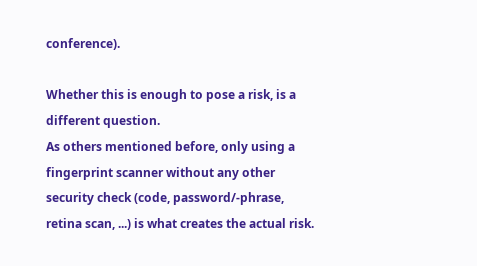conference).

Whether this is enough to pose a risk, is a different question.
As others mentioned before, only using a fingerprint scanner without any other security check (code, password/-phrase, retina scan, ...) is what creates the actual risk.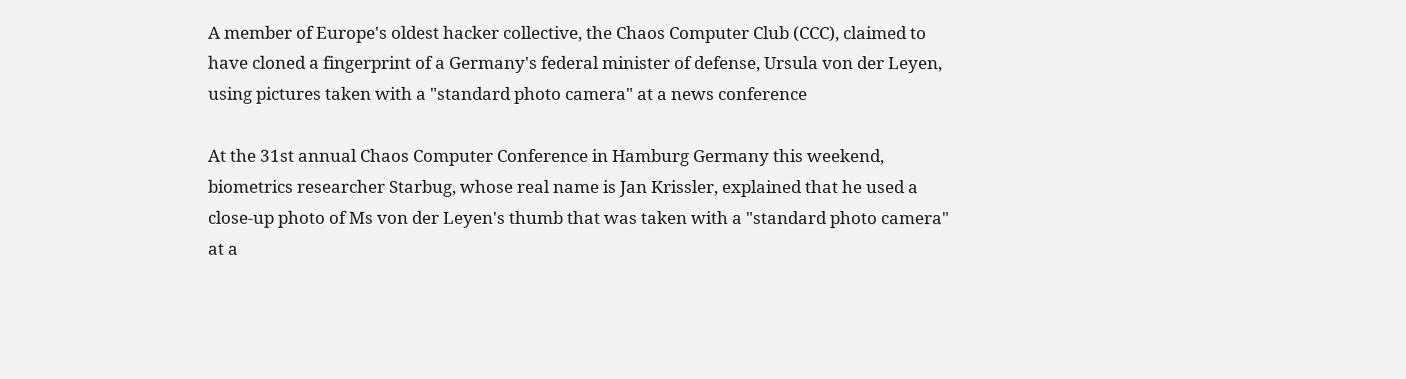A member of Europe's oldest hacker collective, the Chaos Computer Club (CCC), claimed to have cloned a fingerprint of a Germany's federal minister of defense, Ursula von der Leyen, using pictures taken with a "standard photo camera" at a news conference

At the 31st annual Chaos Computer Conference in Hamburg Germany this weekend, biometrics researcher Starbug, whose real name is Jan Krissler, explained that he used a close-up photo of Ms von der Leyen's thumb that was taken with a "standard photo camera" at a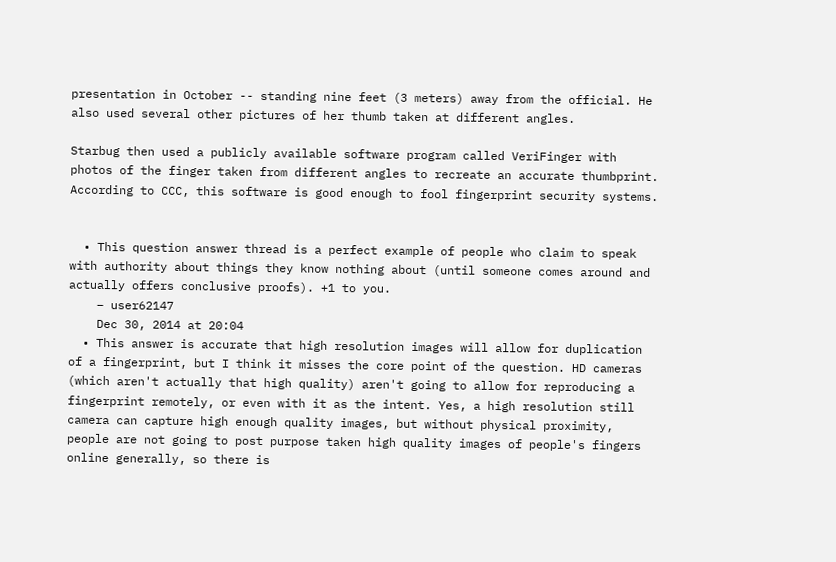presentation in October -- standing nine feet (3 meters) away from the official. He also used several other pictures of her thumb taken at different angles.

Starbug then used a publicly available software program called VeriFinger with photos of the finger taken from different angles to recreate an accurate thumbprint. According to CCC, this software is good enough to fool fingerprint security systems.


  • This question answer thread is a perfect example of people who claim to speak with authority about things they know nothing about (until someone comes around and actually offers conclusive proofs). +1 to you.
    – user62147
    Dec 30, 2014 at 20:04
  • This answer is accurate that high resolution images will allow for duplication of a fingerprint, but I think it misses the core point of the question. HD cameras (which aren't actually that high quality) aren't going to allow for reproducing a fingerprint remotely, or even with it as the intent. Yes, a high resolution still camera can capture high enough quality images, but without physical proximity, people are not going to post purpose taken high quality images of people's fingers online generally, so there is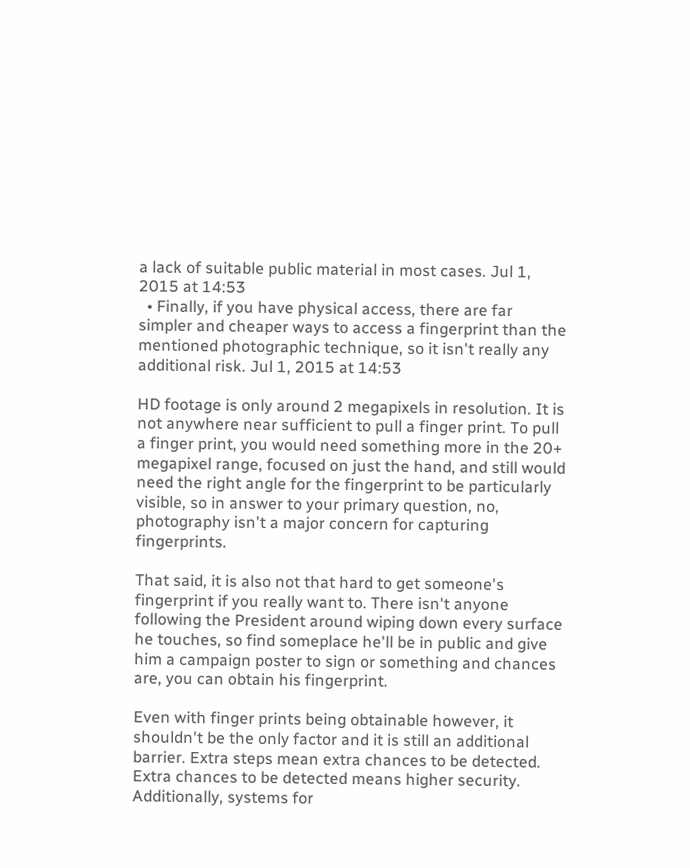a lack of suitable public material in most cases. Jul 1, 2015 at 14:53
  • Finally, if you have physical access, there are far simpler and cheaper ways to access a fingerprint than the mentioned photographic technique, so it isn't really any additional risk. Jul 1, 2015 at 14:53

HD footage is only around 2 megapixels in resolution. It is not anywhere near sufficient to pull a finger print. To pull a finger print, you would need something more in the 20+ megapixel range, focused on just the hand, and still would need the right angle for the fingerprint to be particularly visible, so in answer to your primary question, no, photography isn't a major concern for capturing fingerprints.

That said, it is also not that hard to get someone's fingerprint if you really want to. There isn't anyone following the President around wiping down every surface he touches, so find someplace he'll be in public and give him a campaign poster to sign or something and chances are, you can obtain his fingerprint.

Even with finger prints being obtainable however, it shouldn't be the only factor and it is still an additional barrier. Extra steps mean extra chances to be detected. Extra chances to be detected means higher security. Additionally, systems for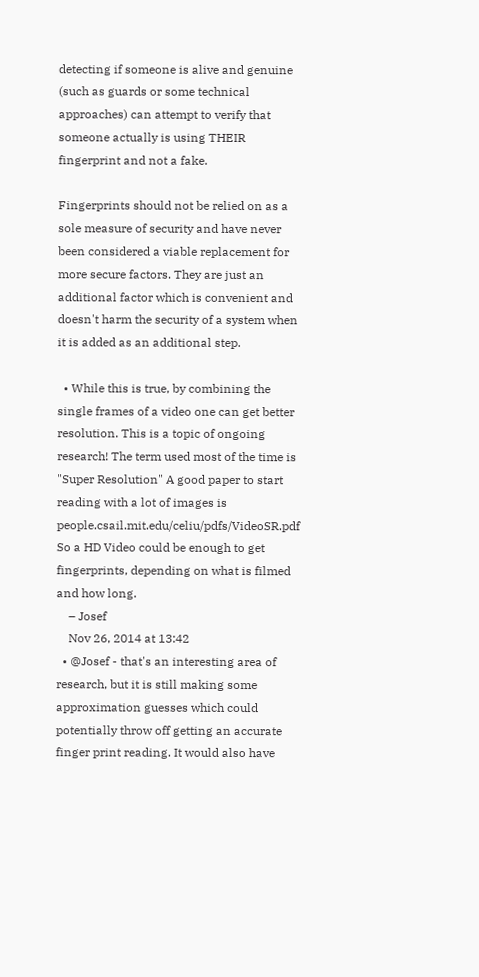detecting if someone is alive and genuine (such as guards or some technical approaches) can attempt to verify that someone actually is using THEIR fingerprint and not a fake.

Fingerprints should not be relied on as a sole measure of security and have never been considered a viable replacement for more secure factors. They are just an additional factor which is convenient and doesn't harm the security of a system when it is added as an additional step.

  • While this is true, by combining the single frames of a video one can get better resolution. This is a topic of ongoing research! The term used most of the time is "Super Resolution" A good paper to start reading with a lot of images is people.csail.mit.edu/celiu/pdfs/VideoSR.pdf So a HD Video could be enough to get fingerprints, depending on what is filmed and how long.
    – Josef
    Nov 26, 2014 at 13:42
  • @Josef - that's an interesting area of research, but it is still making some approximation guesses which could potentially throw off getting an accurate finger print reading. It would also have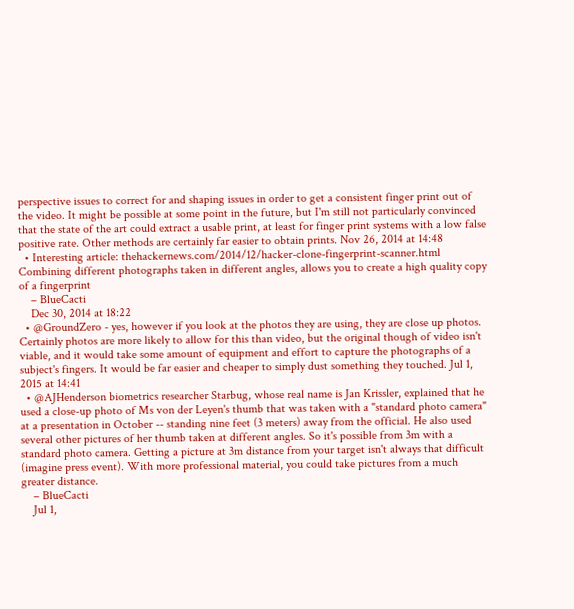perspective issues to correct for and shaping issues in order to get a consistent finger print out of the video. It might be possible at some point in the future, but I'm still not particularly convinced that the state of the art could extract a usable print, at least for finger print systems with a low false positive rate. Other methods are certainly far easier to obtain prints. Nov 26, 2014 at 14:48
  • Interesting article: thehackernews.com/2014/12/hacker-clone-fingerprint-scanner.html Combining different photographs taken in different angles, allows you to create a high quality copy of a fingerprint
    – BlueCacti
    Dec 30, 2014 at 18:22
  • @GroundZero - yes, however if you look at the photos they are using, they are close up photos. Certainly photos are more likely to allow for this than video, but the original though of video isn't viable, and it would take some amount of equipment and effort to capture the photographs of a subject's fingers. It would be far easier and cheaper to simply dust something they touched. Jul 1, 2015 at 14:41
  • @AJHenderson biometrics researcher Starbug, whose real name is Jan Krissler, explained that he used a close-up photo of Ms von der Leyen's thumb that was taken with a "standard photo camera" at a presentation in October -- standing nine feet (3 meters) away from the official. He also used several other pictures of her thumb taken at different angles. So it's possible from 3m with a standard photo camera. Getting a picture at 3m distance from your target isn't always that difficult (imagine press event). With more professional material, you could take pictures from a much greater distance.
    – BlueCacti
    Jul 1,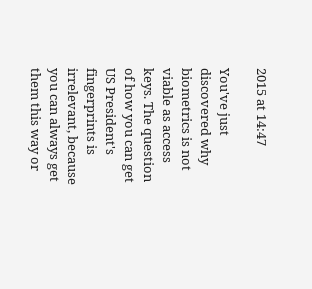2015 at 14:47

You've just discovered why biometrics is not viable as access keys. The question of how you can get US President's fingerprints is irrelevant, because you can always get them this way or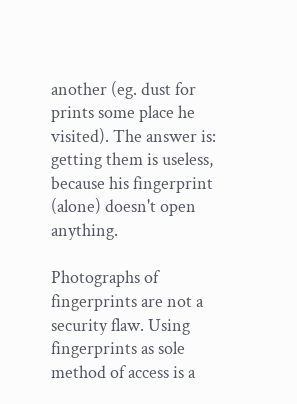another (eg. dust for prints some place he visited). The answer is: getting them is useless, because his fingerprint (alone) doesn't open anything.

Photographs of fingerprints are not a security flaw. Using fingerprints as sole method of access is a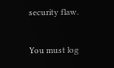security flaw.

You must log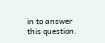in to answer this question.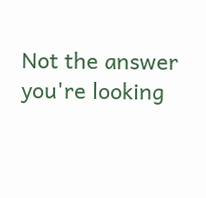Not the answer you're looking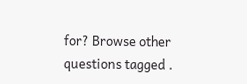for? Browse other questions tagged .